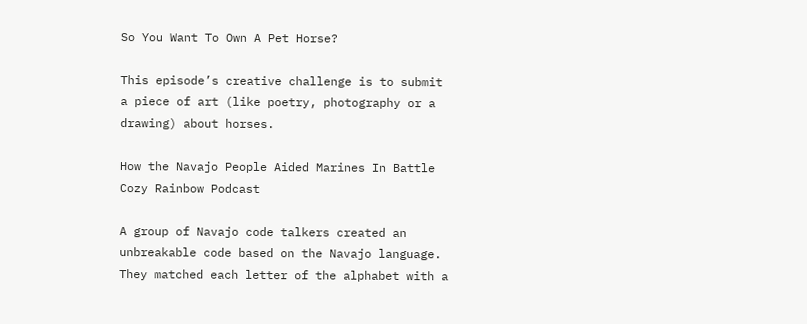So You Want To Own A Pet Horse?

This episode’s creative challenge is to submit a piece of art (like poetry, photography or a drawing) about horses.

How the Navajo People Aided Marines In Battle Cozy Rainbow Podcast

A group of Navajo code talkers created an unbreakable code based on the Navajo language. They matched each letter of the alphabet with a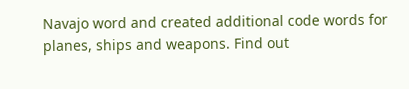Navajo word and created additional code words for planes, ships and weapons. Find out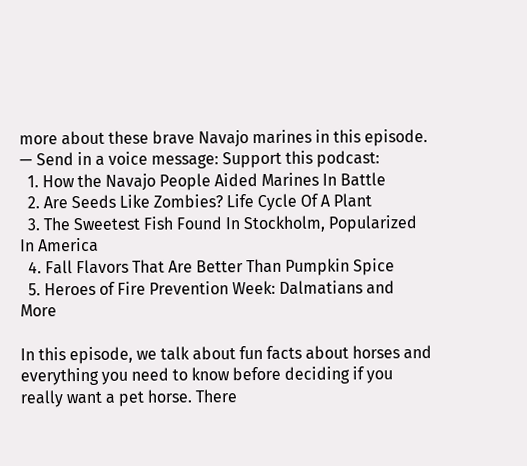more about these brave Navajo marines in this episode. — Send in a voice message: Support this podcast:
  1. How the Navajo People Aided Marines In Battle
  2. Are Seeds Like Zombies? Life Cycle Of A Plant
  3. The Sweetest Fish Found In Stockholm, Popularized In America
  4. Fall Flavors That Are Better Than Pumpkin Spice
  5. Heroes of Fire Prevention Week: Dalmatians and More

In this episode, we talk about fun facts about horses and everything you need to know before deciding if you really want a pet horse. There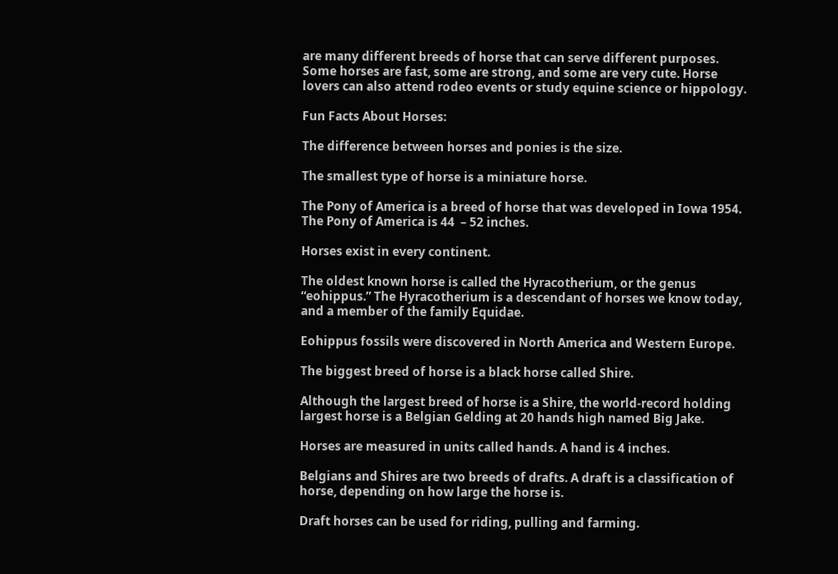are many different breeds of horse that can serve different purposes. Some horses are fast, some are strong, and some are very cute. Horse lovers can also attend rodeo events or study equine science or hippology.

Fun Facts About Horses:

The difference between horses and ponies is the size.

The smallest type of horse is a miniature horse.

The Pony of America is a breed of horse that was developed in Iowa 1954. The Pony of America is 44  – 52 inches.

Horses exist in every continent.

The oldest known horse is called the Hyracotherium, or the genus “eohippus.” The Hyracotherium is a descendant of horses we know today, and a member of the family Equidae.

Eohippus fossils were discovered in North America and Western Europe.

The biggest breed of horse is a black horse called Shire.

Although the largest breed of horse is a Shire, the world-record holding largest horse is a Belgian Gelding at 20 hands high named Big Jake.

Horses are measured in units called hands. A hand is 4 inches.

Belgians and Shires are two breeds of drafts. A draft is a classification of horse, depending on how large the horse is.

Draft horses can be used for riding, pulling and farming.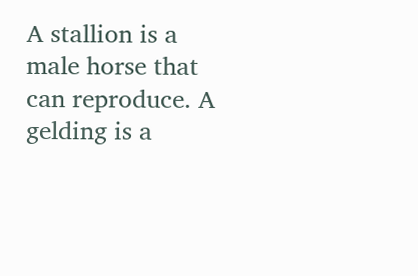A stallion is a male horse that can reproduce. A gelding is a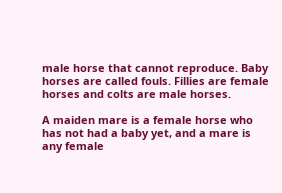male horse that cannot reproduce. Baby horses are called fouls. Fillies are female horses and colts are male horses.

A maiden mare is a female horse who has not had a baby yet, and a mare is any female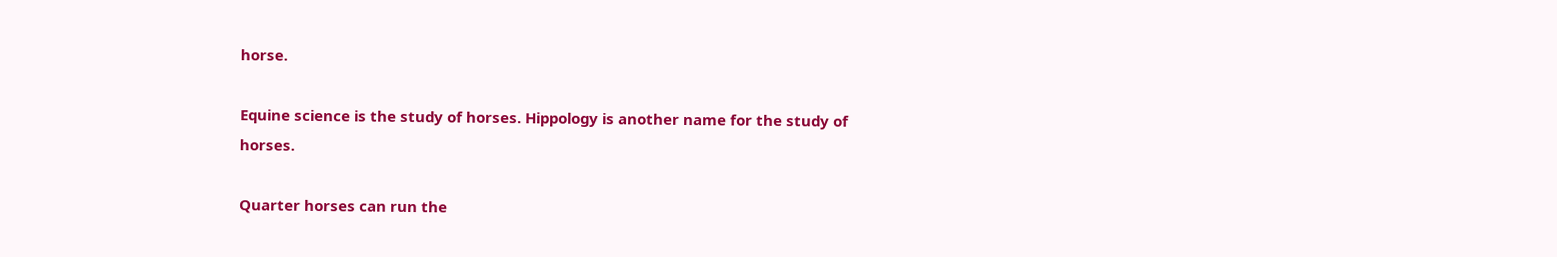horse.

Equine science is the study of horses. Hippology is another name for the study of horses.

Quarter horses can run the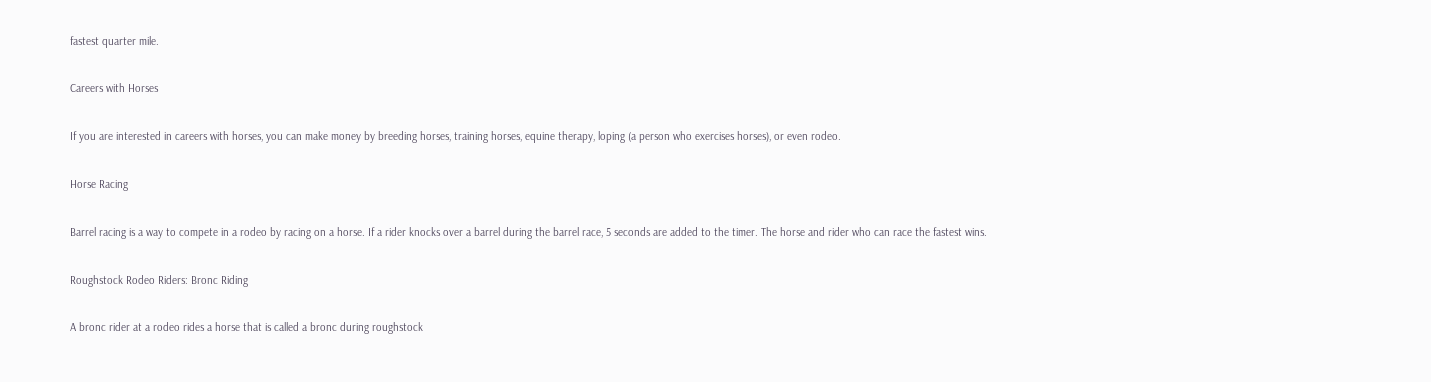fastest quarter mile.

Careers with Horses

If you are interested in careers with horses, you can make money by breeding horses, training horses, equine therapy, loping (a person who exercises horses), or even rodeo.

Horse Racing

Barrel racing is a way to compete in a rodeo by racing on a horse. If a rider knocks over a barrel during the barrel race, 5 seconds are added to the timer. The horse and rider who can race the fastest wins.

Roughstock Rodeo Riders: Bronc Riding

A bronc rider at a rodeo rides a horse that is called a bronc during roughstock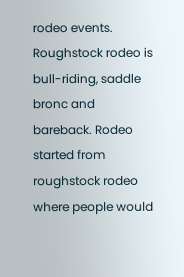rodeo events. Roughstock rodeo is bull-riding, saddle bronc and bareback. Rodeo started from roughstock rodeo where people would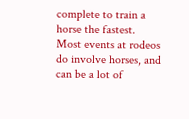complete to train a horse the fastest. Most events at rodeos do involve horses, and can be a lot of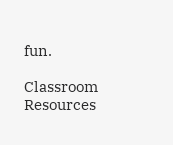fun.

Classroom Resources